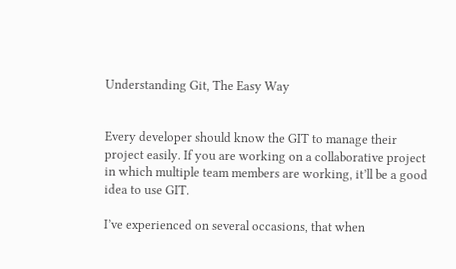Understanding Git, The Easy Way


Every developer should know the GIT to manage their project easily. If you are working on a collaborative project in which multiple team members are working, it’ll be a good idea to use GIT.

I’ve experienced on several occasions, that when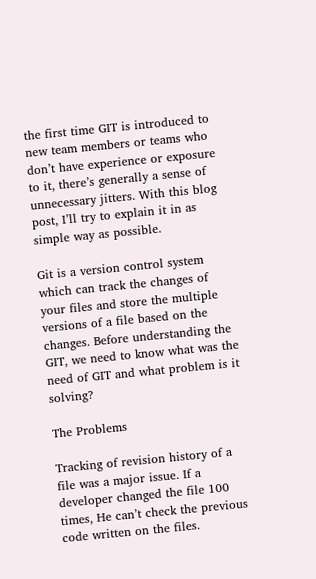the first time GIT is introduced to new team members or teams who don’t have experience or exposure to it, there’s generally a sense of unnecessary jitters. With this blog post, I’ll try to explain it in as simple way as possible.

Git is a version control system which can track the changes of your files and store the multiple versions of a file based on the changes. Before understanding the GIT, we need to know what was the need of GIT and what problem is it solving?

The Problems

Tracking of revision history of a file was a major issue. If a developer changed the file 100 times, He can’t check the previous code written on the files.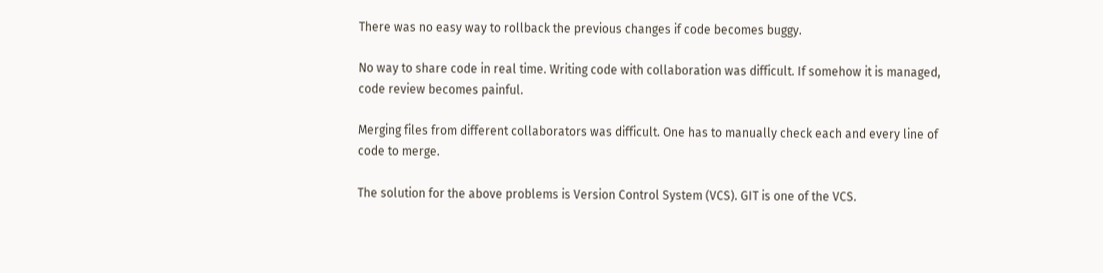There was no easy way to rollback the previous changes if code becomes buggy.

No way to share code in real time. Writing code with collaboration was difficult. If somehow it is managed, code review becomes painful.

Merging files from different collaborators was difficult. One has to manually check each and every line of code to merge.

The solution for the above problems is Version Control System (VCS). GIT is one of the VCS.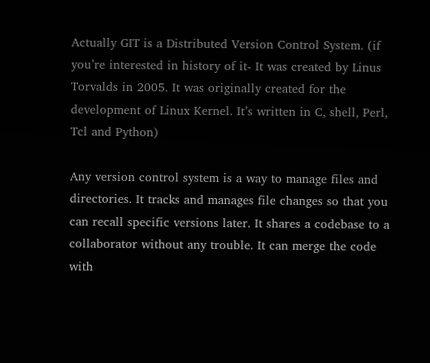Actually GIT is a Distributed Version Control System. (if you’re interested in history of it- It was created by Linus Torvalds in 2005. It was originally created for the development of Linux Kernel. It’s written in C, shell, Perl, Tcl and Python)

Any version control system is a way to manage files and directories. It tracks and manages file changes so that you can recall specific versions later. It shares a codebase to a collaborator without any trouble. It can merge the code with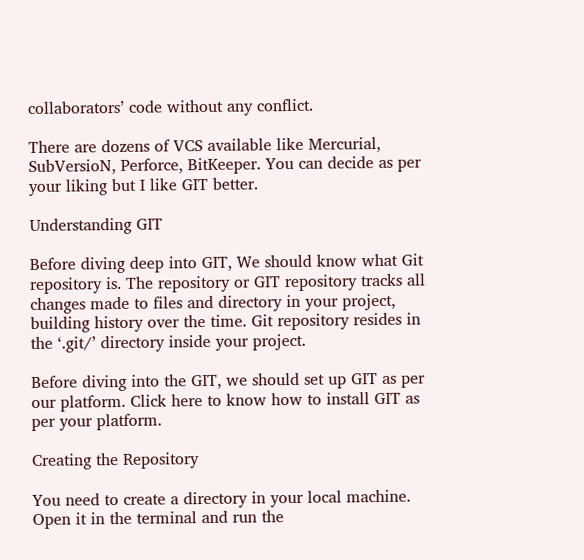collaborators’ code without any conflict.

There are dozens of VCS available like Mercurial, SubVersioN, Perforce, BitKeeper. You can decide as per your liking but I like GIT better.

Understanding GIT

Before diving deep into GIT, We should know what Git repository is. The repository or GIT repository tracks all changes made to files and directory in your project, building history over the time. Git repository resides in the ‘.git/’ directory inside your project.

Before diving into the GIT, we should set up GIT as per our platform. Click here to know how to install GIT as per your platform.

Creating the Repository

You need to create a directory in your local machine. Open it in the terminal and run the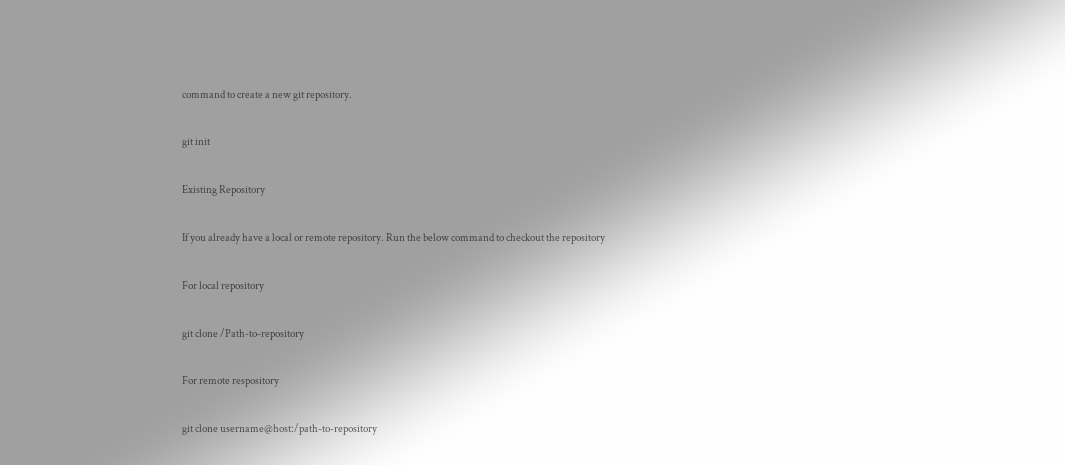command to create a new git repository.

git init

Existing Repository

If you already have a local or remote repository. Run the below command to checkout the repository

For local repository

git clone /Path-to-repository

For remote respository

git clone username@host:/path-to-repository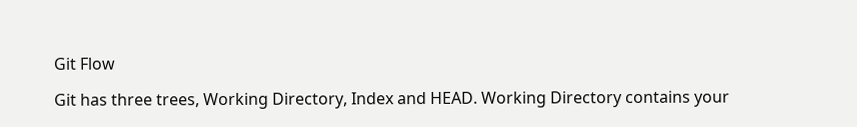Git Flow

Git has three trees, Working Directory, Index and HEAD. Working Directory contains your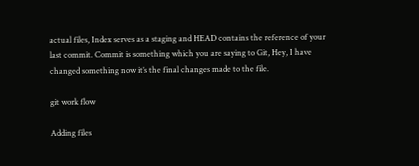actual files, Index serves as a staging and HEAD contains the reference of your last commit. Commit is something which you are saying to Git, Hey, I have changed something now it’s the final changes made to the file.

git work flow

Adding files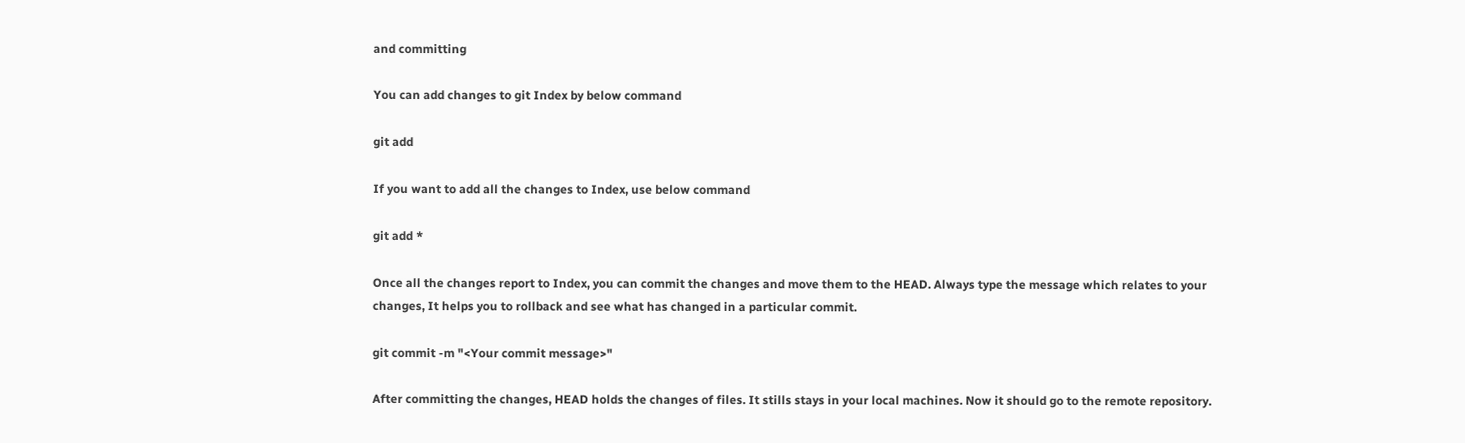and committing

You can add changes to git Index by below command

git add

If you want to add all the changes to Index, use below command

git add *

Once all the changes report to Index, you can commit the changes and move them to the HEAD. Always type the message which relates to your changes, It helps you to rollback and see what has changed in a particular commit.

git commit -m "<Your commit message>"

After committing the changes, HEAD holds the changes of files. It stills stays in your local machines. Now it should go to the remote repository.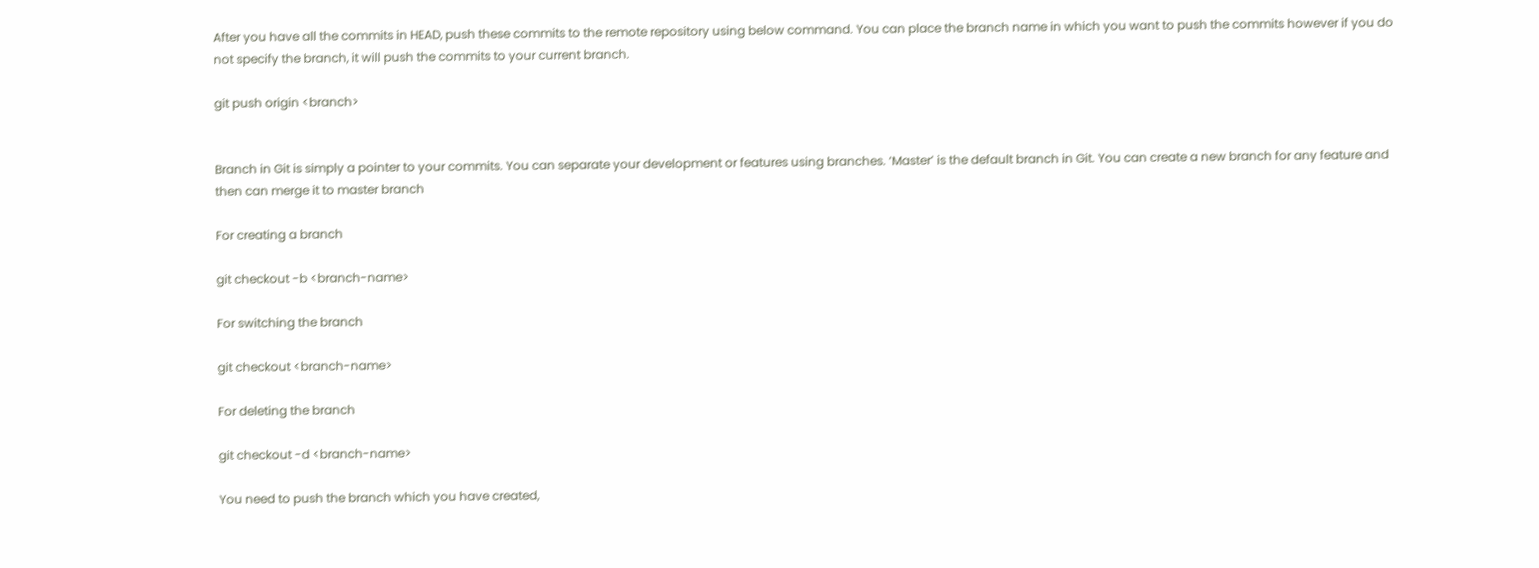After you have all the commits in HEAD, push these commits to the remote repository using below command. You can place the branch name in which you want to push the commits however if you do not specify the branch, it will push the commits to your current branch.

git push origin <branch>


Branch in Git is simply a pointer to your commits. You can separate your development or features using branches. ‘Master’ is the default branch in Git. You can create a new branch for any feature and then can merge it to master branch

For creating a branch

git checkout -b <branch-name>

For switching the branch

git checkout <branch-name>

For deleting the branch

git checkout -d <branch-name>

You need to push the branch which you have created,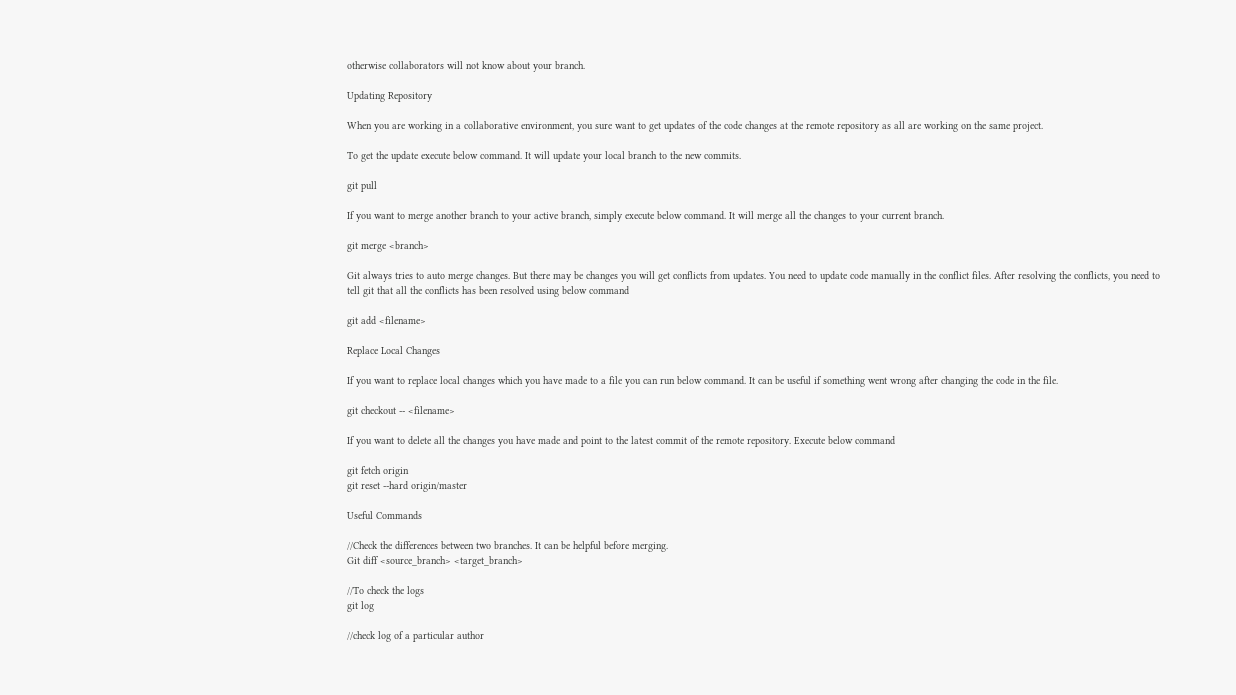otherwise collaborators will not know about your branch.

Updating Repository

When you are working in a collaborative environment, you sure want to get updates of the code changes at the remote repository as all are working on the same project.

To get the update execute below command. It will update your local branch to the new commits.

git pull

If you want to merge another branch to your active branch, simply execute below command. It will merge all the changes to your current branch.

git merge <branch>

Git always tries to auto merge changes. But there may be changes you will get conflicts from updates. You need to update code manually in the conflict files. After resolving the conflicts, you need to tell git that all the conflicts has been resolved using below command

git add <filename>

Replace Local Changes

If you want to replace local changes which you have made to a file you can run below command. It can be useful if something went wrong after changing the code in the file.

git checkout -- <filename>

If you want to delete all the changes you have made and point to the latest commit of the remote repository. Execute below command

git fetch origin
git reset --hard origin/master

Useful Commands

//Check the differences between two branches. It can be helpful before merging.
Git diff <source_branch> <target_branch>

//To check the logs
git log

//check log of a particular author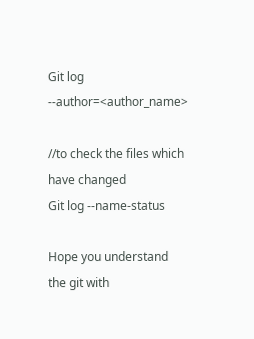Git log --author=<author_name>

//to check the files which have changed
Git log --name-status

Hope you understand the git with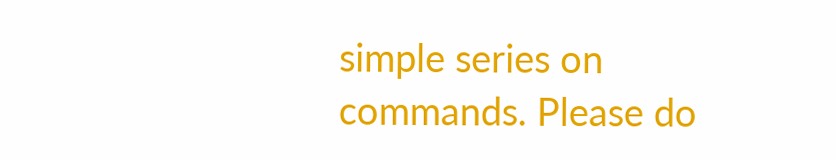simple series on commands. Please do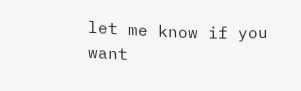let me know if you want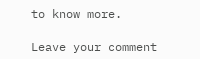to know more.

Leave your comment